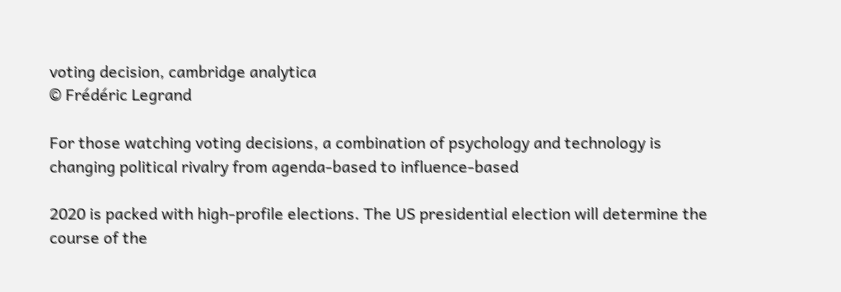voting decision, cambridge analytica
© Frédéric Legrand

For those watching voting decisions, a combination of psychology and technology is changing political rivalry from agenda-based to influence-based

2020 is packed with high-profile elections. The US presidential election will determine the course of the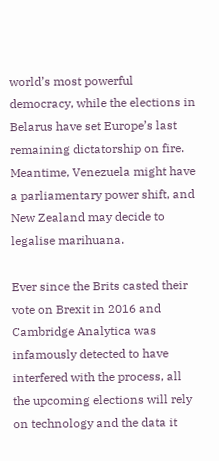world’s most powerful democracy, while the elections in Belarus have set Europe’s last remaining dictatorship on fire. Meantime, Venezuela might have a parliamentary power shift, and New Zealand may decide to legalise marihuana.

Ever since the Brits casted their vote on Brexit in 2016 and Cambridge Analytica was infamously detected to have interfered with the process, all the upcoming elections will rely on technology and the data it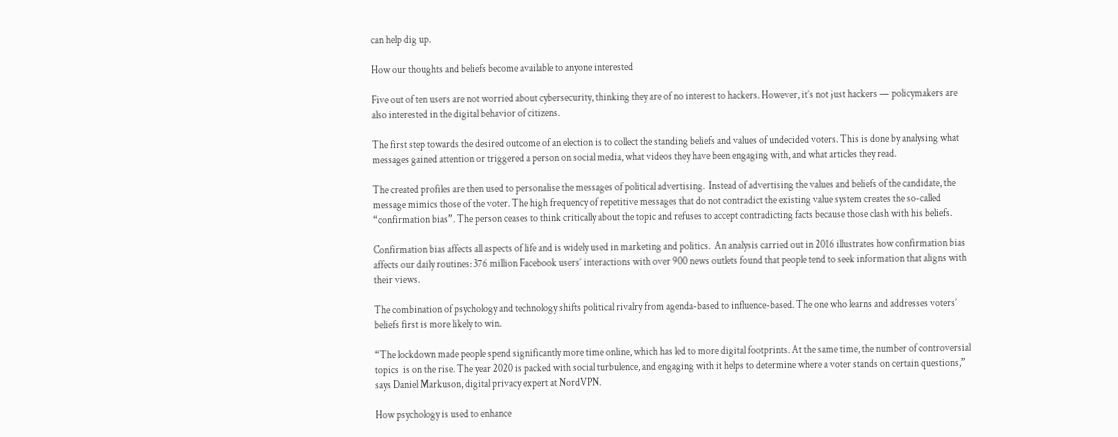can help dig up.

How our thoughts and beliefs become available to anyone interested

Five out of ten users are not worried about cybersecurity, thinking they are of no interest to hackers. However, it’s not just hackers — policymakers are also interested in the digital behavior of citizens.

The first step towards the desired outcome of an election is to collect the standing beliefs and values of undecided voters. This is done by analysing what messages gained attention or triggered a person on social media, what videos they have been engaging with, and what articles they read.

The created profiles are then used to personalise the messages of political advertising.  Instead of advertising the values and beliefs of the candidate, the message mimics those of the voter. The high frequency of repetitive messages that do not contradict the existing value system creates the so-called “confirmation bias”. The person ceases to think critically about the topic and refuses to accept contradicting facts because those clash with his beliefs.

Confirmation bias affects all aspects of life and is widely used in marketing and politics.  An analysis carried out in 2016 illustrates how confirmation bias affects our daily routines: 376 million Facebook users’ interactions with over 900 news outlets found that people tend to seek information that aligns with their views.

The combination of psychology and technology shifts political rivalry from agenda-based to influence-based. The one who learns and addresses voters’ beliefs first is more likely to win.

“The lockdown made people spend significantly more time online, which has led to more digital footprints. At the same time, the number of controversial topics  is on the rise. The year 2020 is packed with social turbulence, and engaging with it helps to determine where a voter stands on certain questions,” says Daniel Markuson, digital privacy expert at NordVPN.

How psychology is used to enhance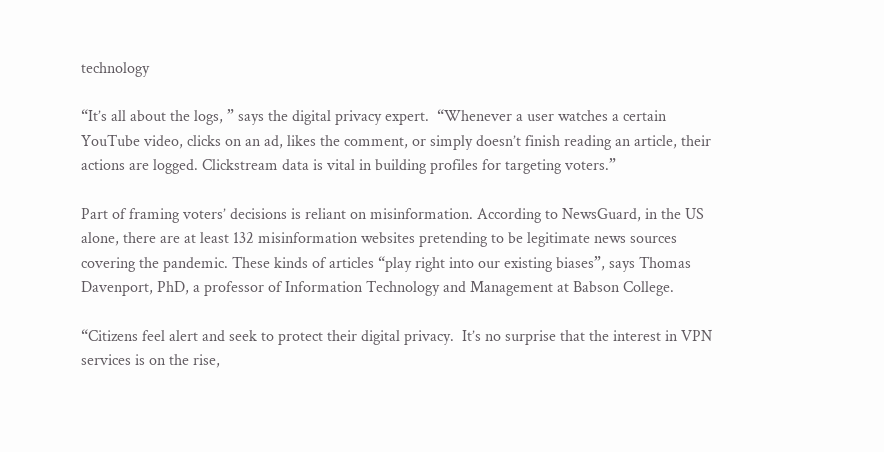technology

“It’s all about the logs, ” says the digital privacy expert.  “Whenever a user watches a certain YouTube video, clicks on an ad, likes the comment, or simply doesn’t finish reading an article, their actions are logged. Clickstream data is vital in building profiles for targeting voters.”

Part of framing voters’ decisions is reliant on misinformation. According to NewsGuard, in the US alone, there are at least 132 misinformation websites pretending to be legitimate news sources covering the pandemic. These kinds of articles “play right into our existing biases”, says Thomas Davenport, PhD, a professor of Information Technology and Management at Babson College.

“Citizens feel alert and seek to protect their digital privacy.  It’s no surprise that the interest in VPN services is on the rise,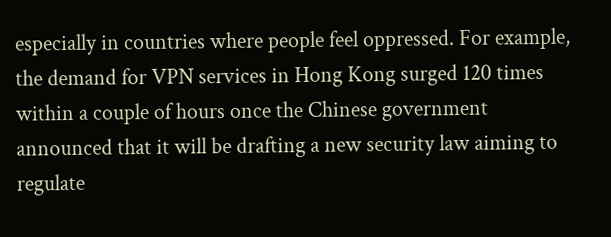especially in countries where people feel oppressed. For example, the demand for VPN services in Hong Kong surged 120 times within a couple of hours once the Chinese government announced that it will be drafting a new security law aiming to regulate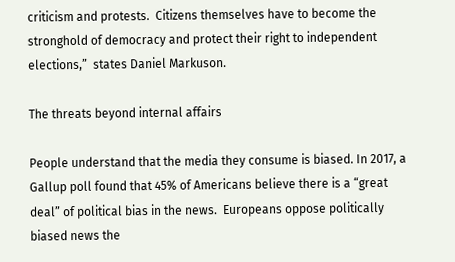criticism and protests.  Citizens themselves have to become the stronghold of democracy and protect their right to independent elections,”  states Daniel Markuson.

The threats beyond internal affairs

People understand that the media they consume is biased. In 2017, a Gallup poll found that 45% of Americans believe there is a “great deal” of political bias in the news.  Europeans oppose politically biased news the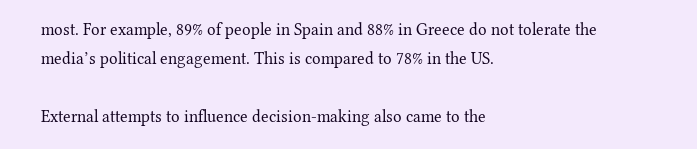most. For example, 89% of people in Spain and 88% in Greece do not tolerate the media’s political engagement. This is compared to 78% in the US.

External attempts to influence decision-making also came to the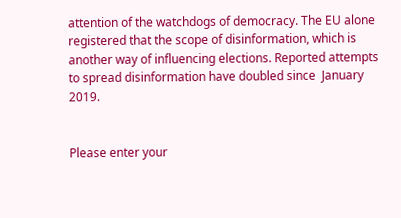attention of the watchdogs of democracy. The EU alone registered that the scope of disinformation, which is another way of influencing elections. Reported attempts to spread disinformation have doubled since  January 2019.


Please enter your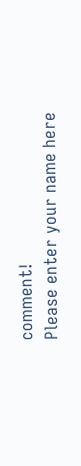comment!
Please enter your name here